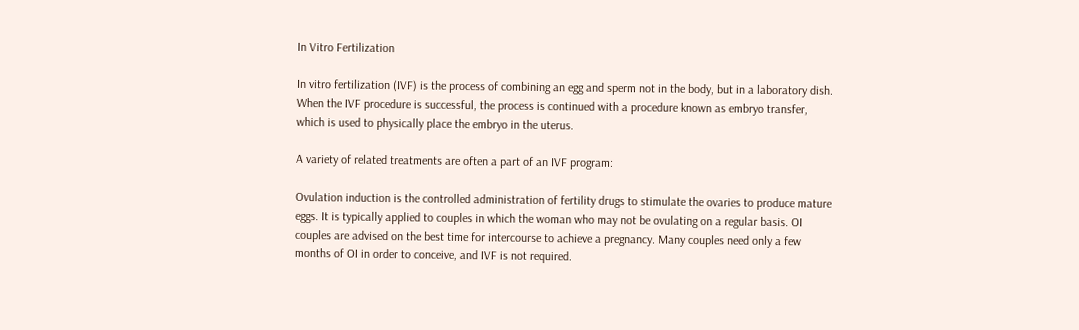In Vitro Fertilization

In vitro fertilization (IVF) is the process of combining an egg and sperm not in the body, but in a laboratory dish. When the IVF procedure is successful, the process is continued with a procedure known as embryo transfer, which is used to physically place the embryo in the uterus.

A variety of related treatments are often a part of an IVF program:

Ovulation induction is the controlled administration of fertility drugs to stimulate the ovaries to produce mature eggs. It is typically applied to couples in which the woman who may not be ovulating on a regular basis. OI couples are advised on the best time for intercourse to achieve a pregnancy. Many couples need only a few months of OI in order to conceive, and IVF is not required.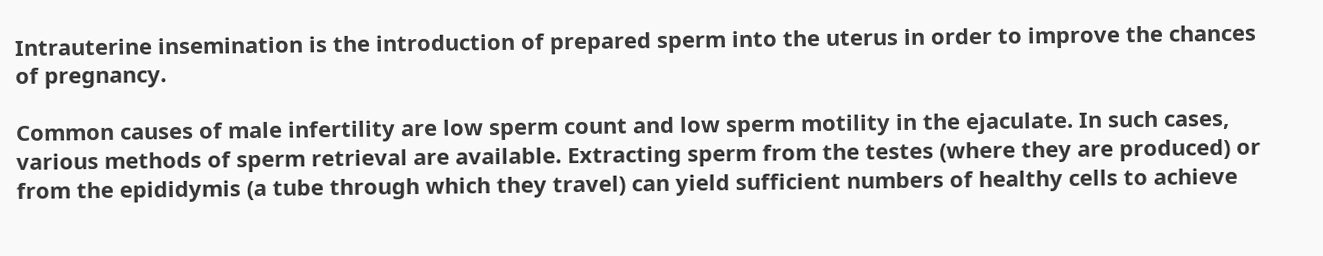Intrauterine insemination is the introduction of prepared sperm into the uterus in order to improve the chances of pregnancy.

Common causes of male infertility are low sperm count and low sperm motility in the ejaculate. In such cases, various methods of sperm retrieval are available. Extracting sperm from the testes (where they are produced) or from the epididymis (a tube through which they travel) can yield sufficient numbers of healthy cells to achieve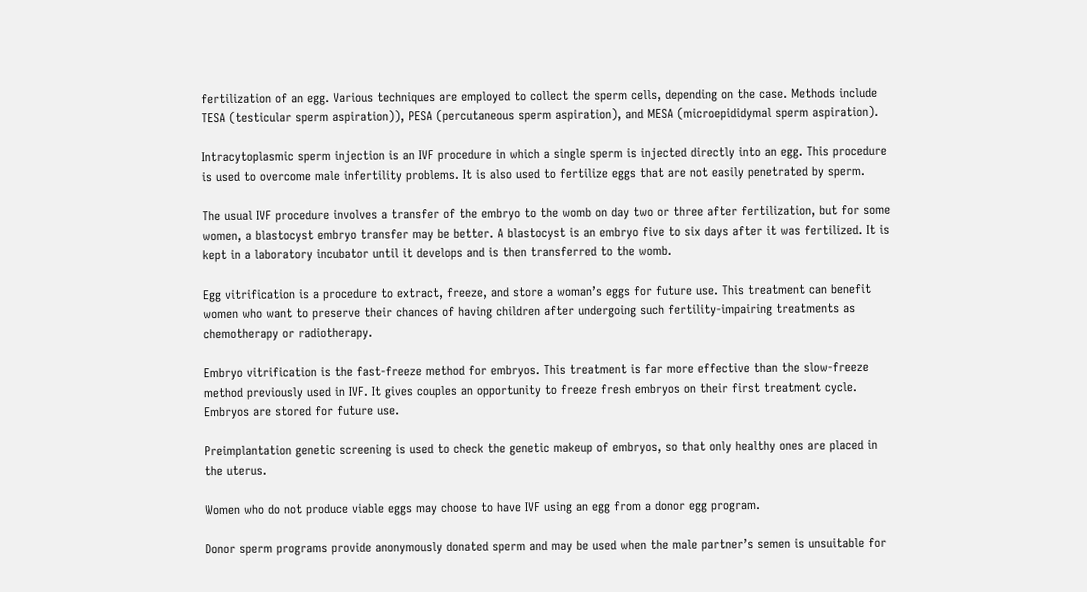fertilization of an egg. Various techniques are employed to collect the sperm cells, depending on the case. Methods include TESA (testicular sperm aspiration)), PESA (percutaneous sperm aspiration), and MESA (microepididymal sperm aspiration).

Intracytoplasmic sperm injection is an IVF procedure in which a single sperm is injected directly into an egg. This procedure is used to overcome male infertility problems. It is also used to fertilize eggs that are not easily penetrated by sperm.

The usual IVF procedure involves a transfer of the embryo to the womb on day two or three after fertilization, but for some women, a blastocyst embryo transfer may be better. A blastocyst is an embryo five to six days after it was fertilized. It is kept in a laboratory incubator until it develops and is then transferred to the womb.

Egg vitrification is a procedure to extract, freeze, and store a woman’s eggs for future use. This treatment can benefit women who want to preserve their chances of having children after undergoing such fertility-impairing treatments as chemotherapy or radiotherapy.

Embryo vitrification is the fast-freeze method for embryos. This treatment is far more effective than the slow-freeze method previously used in IVF. It gives couples an opportunity to freeze fresh embryos on their first treatment cycle. Embryos are stored for future use.

Preimplantation genetic screening is used to check the genetic makeup of embryos, so that only healthy ones are placed in the uterus.

Women who do not produce viable eggs may choose to have IVF using an egg from a donor egg program.

Donor sperm programs provide anonymously donated sperm and may be used when the male partner’s semen is unsuitable for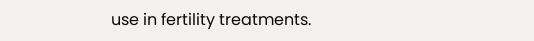use in fertility treatments.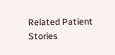Related Patient Stories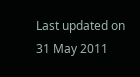Last updated on 31 May 2011